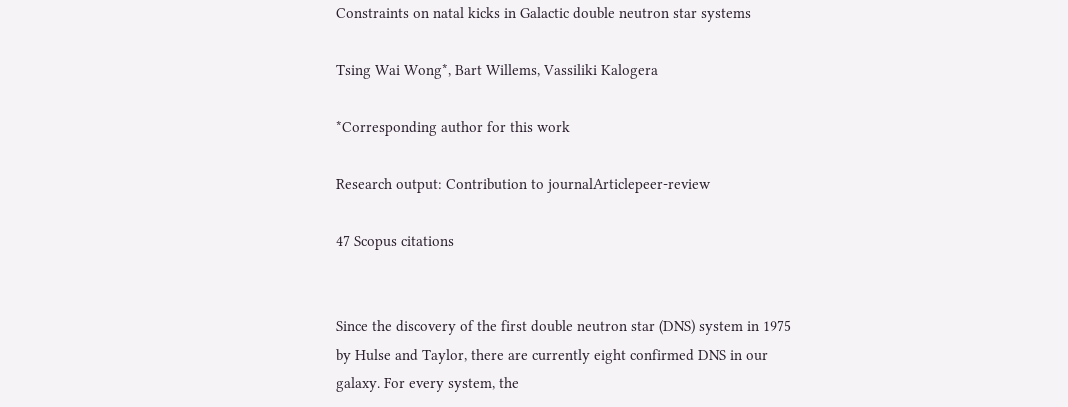Constraints on natal kicks in Galactic double neutron star systems

Tsing Wai Wong*, Bart Willems, Vassiliki Kalogera

*Corresponding author for this work

Research output: Contribution to journalArticlepeer-review

47 Scopus citations


Since the discovery of the first double neutron star (DNS) system in 1975 by Hulse and Taylor, there are currently eight confirmed DNS in our galaxy. For every system, the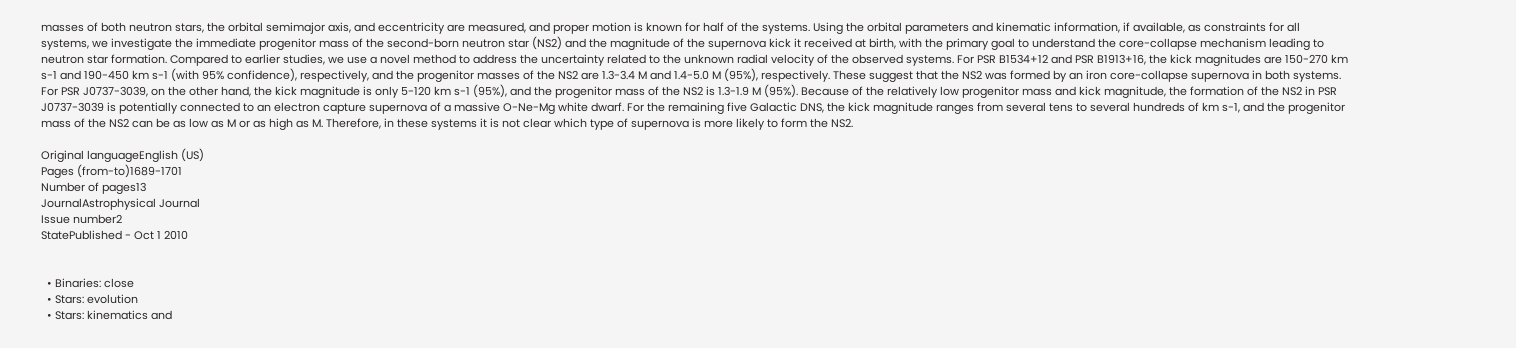masses of both neutron stars, the orbital semimajor axis, and eccentricity are measured, and proper motion is known for half of the systems. Using the orbital parameters and kinematic information, if available, as constraints for all systems, we investigate the immediate progenitor mass of the second-born neutron star (NS2) and the magnitude of the supernova kick it received at birth, with the primary goal to understand the core-collapse mechanism leading to neutron star formation. Compared to earlier studies, we use a novel method to address the uncertainty related to the unknown radial velocity of the observed systems. For PSR B1534+12 and PSR B1913+16, the kick magnitudes are 150-270 km s-1 and 190-450 km s-1 (with 95% confidence), respectively, and the progenitor masses of the NS2 are 1.3-3.4 M and 1.4-5.0 M (95%), respectively. These suggest that the NS2 was formed by an iron core-collapse supernova in both systems. For PSR J0737-3039, on the other hand, the kick magnitude is only 5-120 km s-1 (95%), and the progenitor mass of the NS2 is 1.3-1.9 M (95%). Because of the relatively low progenitor mass and kick magnitude, the formation of the NS2 in PSR J0737-3039 is potentially connected to an electron capture supernova of a massive O-Ne-Mg white dwarf. For the remaining five Galactic DNS, the kick magnitude ranges from several tens to several hundreds of km s-1, and the progenitor mass of the NS2 can be as low as M or as high as M. Therefore, in these systems it is not clear which type of supernova is more likely to form the NS2.

Original languageEnglish (US)
Pages (from-to)1689-1701
Number of pages13
JournalAstrophysical Journal
Issue number2
StatePublished - Oct 1 2010


  • Binaries: close
  • Stars: evolution
  • Stars: kinematics and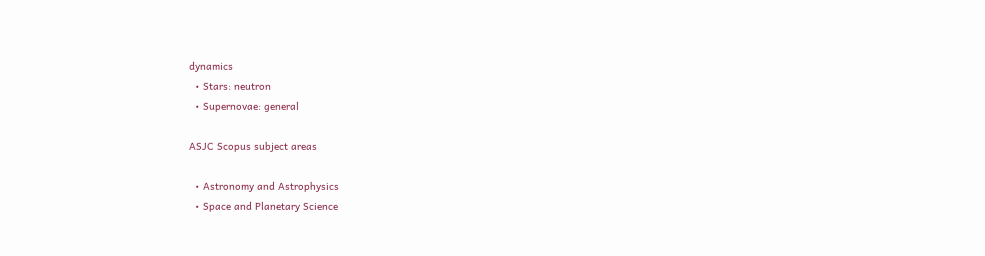dynamics
  • Stars: neutron
  • Supernovae: general

ASJC Scopus subject areas

  • Astronomy and Astrophysics
  • Space and Planetary Science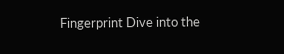Fingerprint Dive into the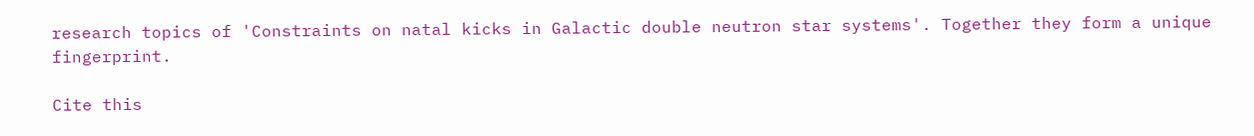research topics of 'Constraints on natal kicks in Galactic double neutron star systems'. Together they form a unique fingerprint.

Cite this